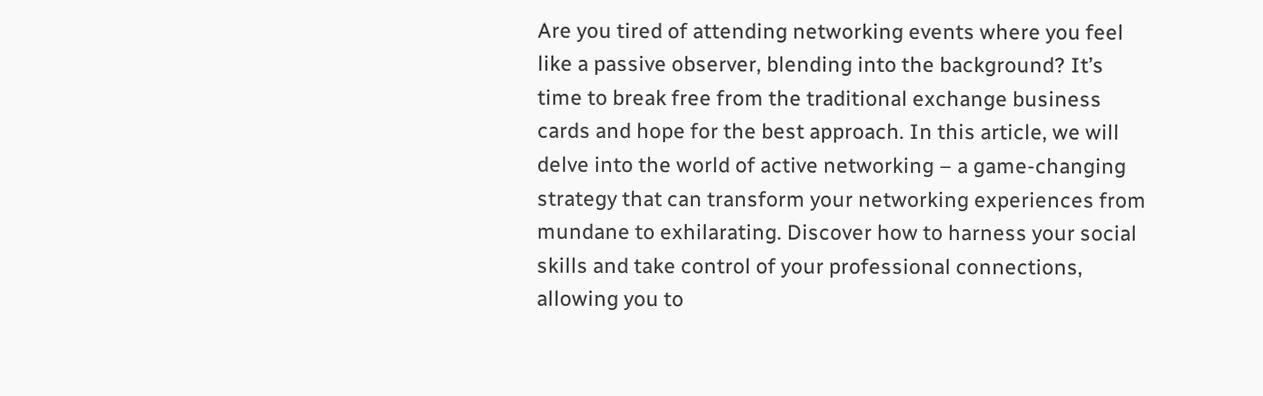Are you tired of attending networking events where you feel like a passive observer, blending into the background? It’s time to break free from the traditional exchange business cards and hope for the best approach. In this article, we will delve into the world of active networking – a game-changing strategy that can transform your networking experiences from mundane to exhilarating. Discover how to harness your social skills and take control of your professional connections, allowing you to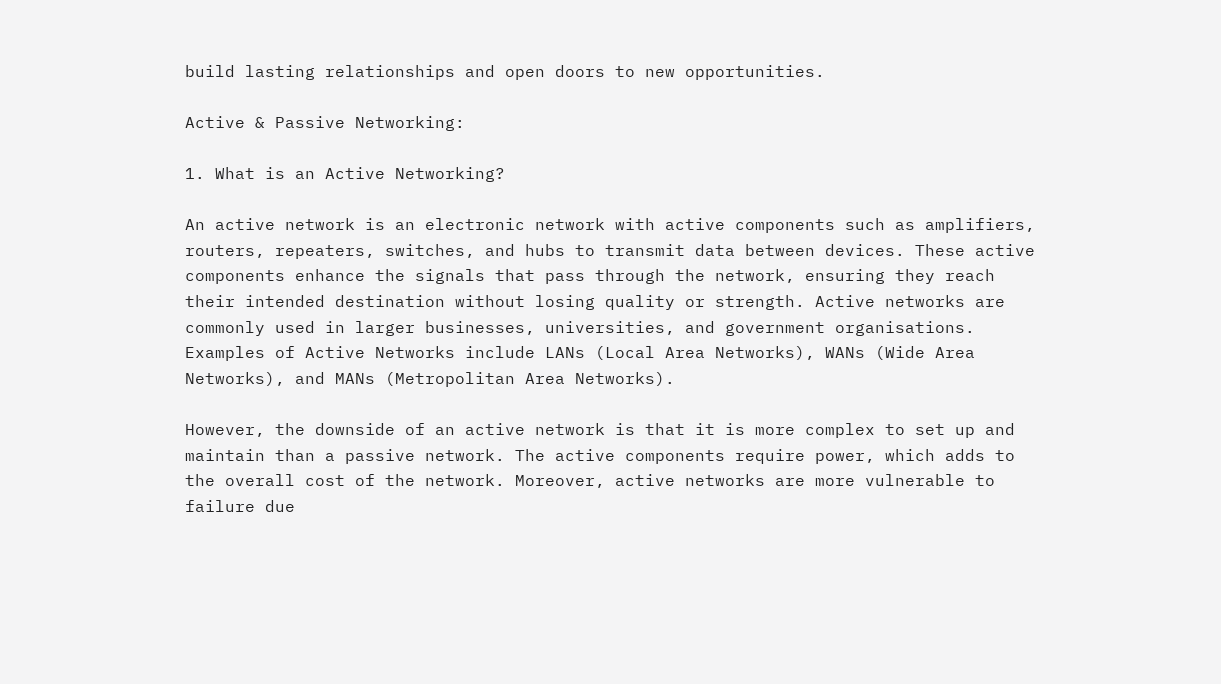build lasting relationships and open doors to new opportunities.

Active & Passive Networking:

1. What is an Active Networking?

An active network is an electronic network with active components such as amplifiers, routers, repeaters, switches, and hubs to transmit data between devices. These active components enhance the signals that pass through the network, ensuring they reach their intended destination without losing quality or strength. Active networks are commonly used in larger businesses, universities, and government organisations. Examples of Active Networks include LANs (Local Area Networks), WANs (Wide Area Networks), and MANs (Metropolitan Area Networks).

However, the downside of an active network is that it is more complex to set up and maintain than a passive network. The active components require power, which adds to the overall cost of the network. Moreover, active networks are more vulnerable to failure due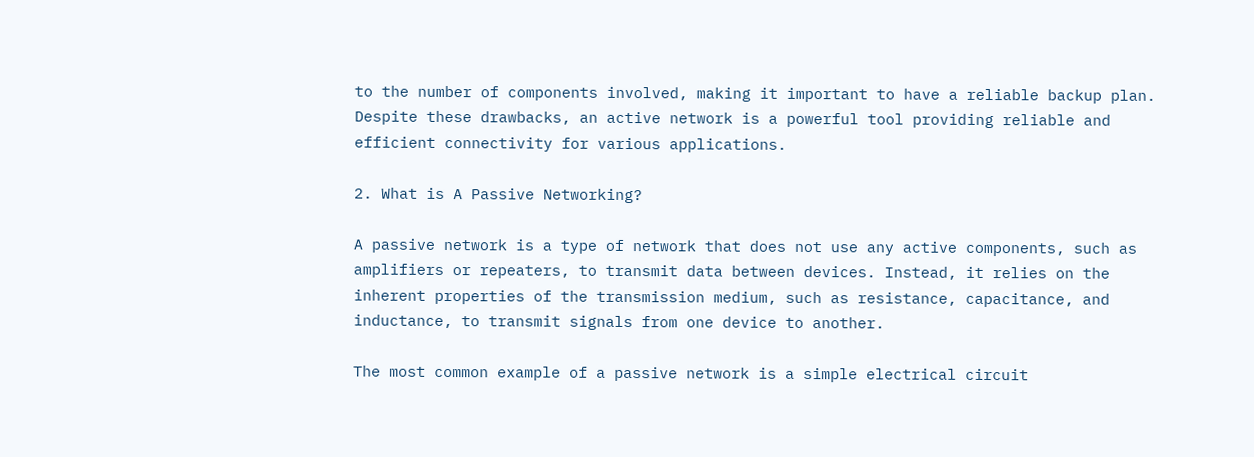to the number of components involved, making it important to have a reliable backup plan. Despite these drawbacks, an active network is a powerful tool providing reliable and efficient connectivity for various applications.

2. What is A Passive Networking?

A passive network is a type of network that does not use any active components, such as amplifiers or repeaters, to transmit data between devices. Instead, it relies on the inherent properties of the transmission medium, such as resistance, capacitance, and inductance, to transmit signals from one device to another.

The most common example of a passive network is a simple electrical circuit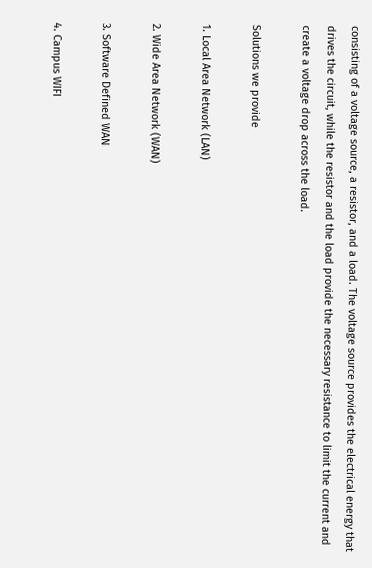consisting of a voltage source, a resistor, and a load. The voltage source provides the electrical energy that drives the circuit, while the resistor and the load provide the necessary resistance to limit the current and create a voltage drop across the load.

Solutions we provide

1. Local Area Network (LAN)

2. Wide Area Network (WAN)

3. Software Defined WAN

4. Campus WIFI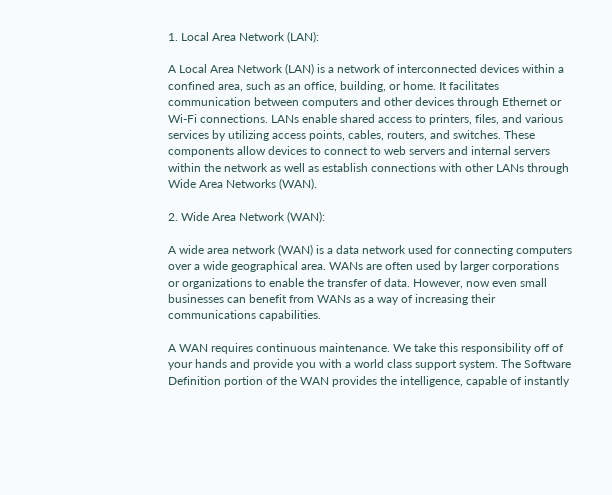1. Local Area Network (LAN):

A Local Area Network (LAN) is a network of interconnected devices within a confined area, such as an office, building, or home. It facilitates communication between computers and other devices through Ethernet or Wi-Fi connections. LANs enable shared access to printers, files, and various services by utilizing access points, cables, routers, and switches. These components allow devices to connect to web servers and internal servers within the network as well as establish connections with other LANs through Wide Area Networks (WAN).

2. Wide Area Network (WAN):

A wide area network (WAN) is a data network used for connecting computers over a wide geographical area. WANs are often used by larger corporations or organizations to enable the transfer of data. However, now even small businesses can benefit from WANs as a way of increasing their communications capabilities.

A WAN requires continuous maintenance. We take this responsibility off of your hands and provide you with a world class support system. The Software Definition portion of the WAN provides the intelligence, capable of instantly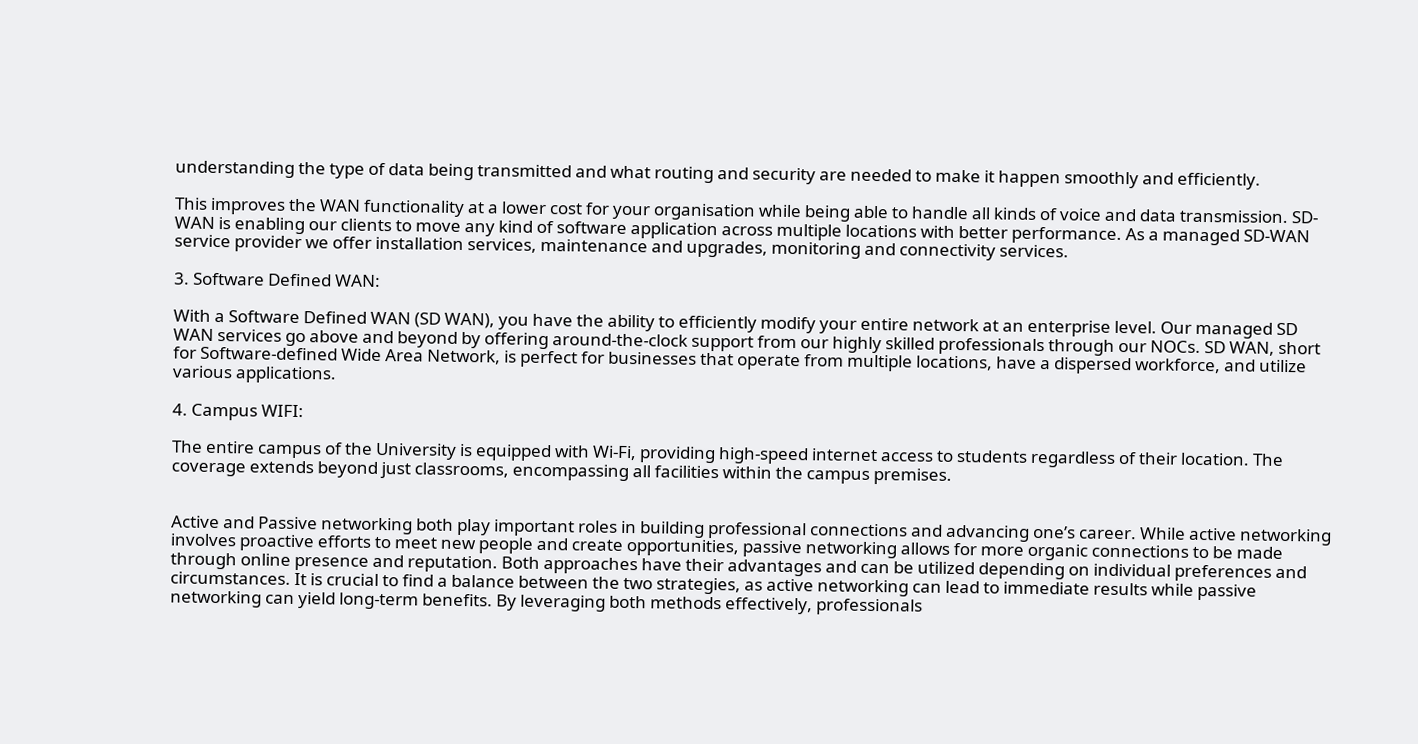understanding the type of data being transmitted and what routing and security are needed to make it happen smoothly and efficiently.

This improves the WAN functionality at a lower cost for your organisation while being able to handle all kinds of voice and data transmission. SD-WAN is enabling our clients to move any kind of software application across multiple locations with better performance. As a managed SD-WAN service provider we offer installation services, maintenance and upgrades, monitoring and connectivity services.

3. Software Defined WAN:

With a Software Defined WAN (SD WAN), you have the ability to efficiently modify your entire network at an enterprise level. Our managed SD WAN services go above and beyond by offering around-the-clock support from our highly skilled professionals through our NOCs. SD WAN, short for Software-defined Wide Area Network, is perfect for businesses that operate from multiple locations, have a dispersed workforce, and utilize various applications.

4. Campus WIFI:

The entire campus of the University is equipped with Wi-Fi, providing high-speed internet access to students regardless of their location. The coverage extends beyond just classrooms, encompassing all facilities within the campus premises.


Active and Passive networking both play important roles in building professional connections and advancing one’s career. While active networking involves proactive efforts to meet new people and create opportunities, passive networking allows for more organic connections to be made through online presence and reputation. Both approaches have their advantages and can be utilized depending on individual preferences and circumstances. It is crucial to find a balance between the two strategies, as active networking can lead to immediate results while passive networking can yield long-term benefits. By leveraging both methods effectively, professionals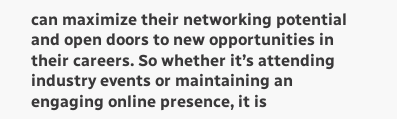can maximize their networking potential and open doors to new opportunities in their careers. So whether it’s attending industry events or maintaining an engaging online presence, it is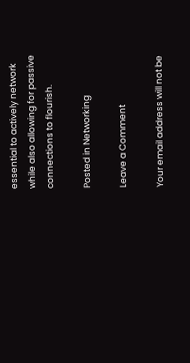essential to actively network while also allowing for passive connections to flourish.

Posted in Networking

Leave a Comment

Your email address will not be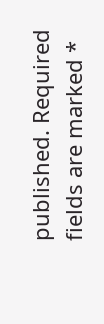published. Required fields are marked *